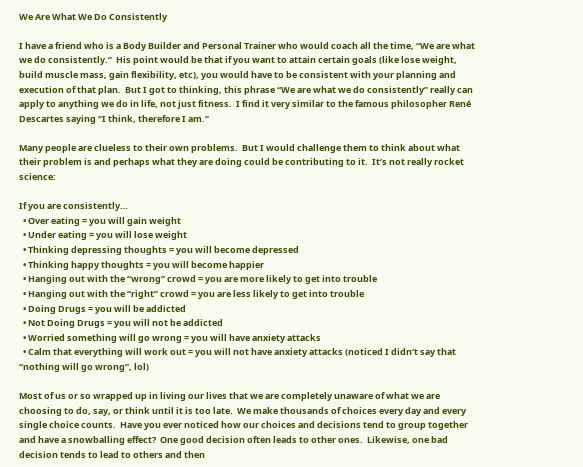We Are What We Do Consistently

I have a friend who is a Body Builder and Personal Trainer who would coach all the time, “We are what we do consistently.”  His point would be that if you want to attain certain goals (like lose weight, build muscle mass, gain flexibility, etc), you would have to be consistent with your planning and execution of that plan.  But I got to thinking, this phrase “We are what we do consistently” really can apply to anything we do in life, not just fitness.  I find it very similar to the famous philosopher René Descartes saying “I think, therefore I am.”

Many people are clueless to their own problems.  But I would challenge them to think about what their problem is and perhaps what they are doing could be contributing to it.  It’s not really rocket science:

If you are consistently…
  • Over eating = you will gain weight
  • Under eating = you will lose weight
  • Thinking depressing thoughts = you will become depressed
  • Thinking happy thoughts = you will become happier
  • Hanging out with the “wrong” crowd = you are more likely to get into trouble
  • Hanging out with the “right” crowd = you are less likely to get into trouble
  • Doing Drugs = you will be addicted
  • Not Doing Drugs = you will not be addicted
  • Worried something will go wrong = you will have anxiety attacks
  • Calm that everything will work out = you will not have anxiety attacks (noticed I didn’t say that “nothing will go wrong”, lol)

Most of us or so wrapped up in living our lives that we are completely unaware of what we are choosing to do, say, or think until it is too late.  We make thousands of choices every day and every single choice counts.  Have you ever noticed how our choices and decisions tend to group together and have a snowballing effect?  One good decision often leads to other ones.  Likewise, one bad decision tends to lead to others and then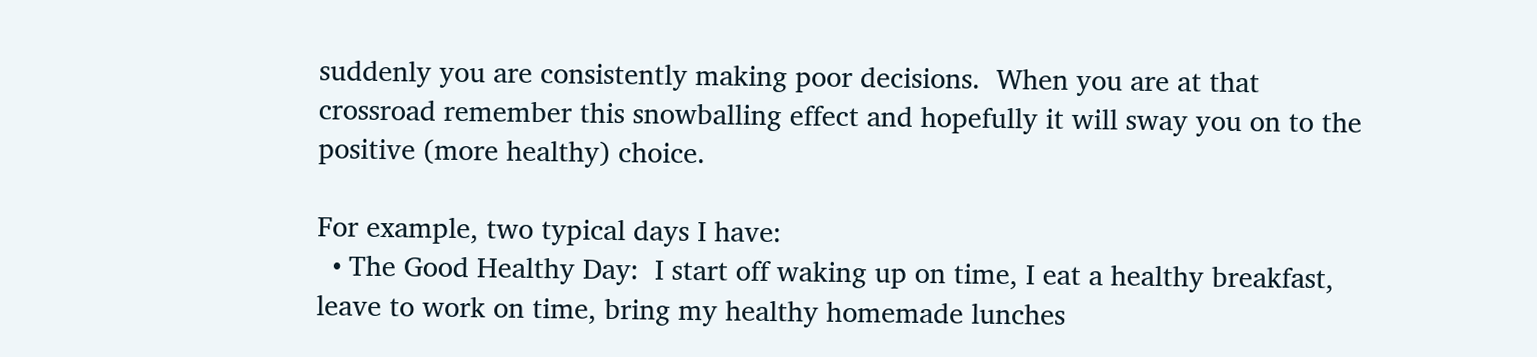suddenly you are consistently making poor decisions.  When you are at that crossroad remember this snowballing effect and hopefully it will sway you on to the positive (more healthy) choice.

For example, two typical days I have:
  • The Good Healthy Day:  I start off waking up on time, I eat a healthy breakfast, leave to work on time, bring my healthy homemade lunches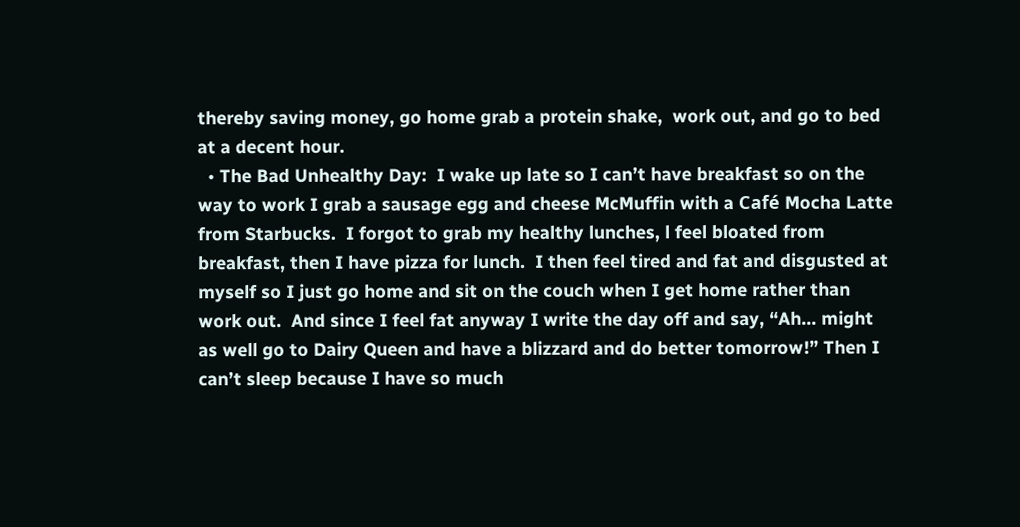thereby saving money, go home grab a protein shake,  work out, and go to bed at a decent hour.
  • The Bad Unhealthy Day:  I wake up late so I can’t have breakfast so on the way to work I grab a sausage egg and cheese McMuffin with a Café Mocha Latte from Starbucks.  I forgot to grab my healthy lunches, l feel bloated from breakfast, then I have pizza for lunch.  I then feel tired and fat and disgusted at myself so I just go home and sit on the couch when I get home rather than work out.  And since I feel fat anyway I write the day off and say, “Ah… might as well go to Dairy Queen and have a blizzard and do better tomorrow!” Then I can’t sleep because I have so much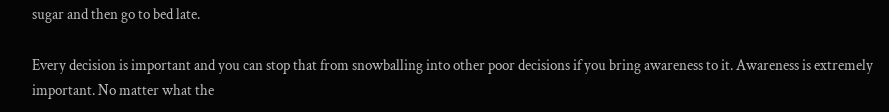sugar and then go to bed late.

Every decision is important and you can stop that from snowballing into other poor decisions if you bring awareness to it. Awareness is extremely important. No matter what the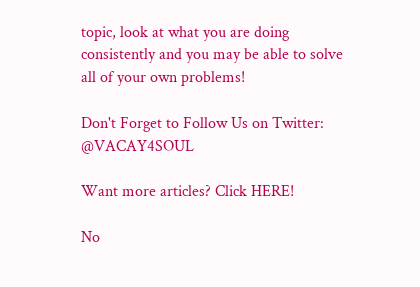topic, look at what you are doing consistently and you may be able to solve all of your own problems!

Don't Forget to Follow Us on Twitter: @VACAY4SOUL

Want more articles? Click HERE!

No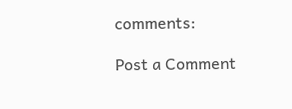comments:

Post a Comment